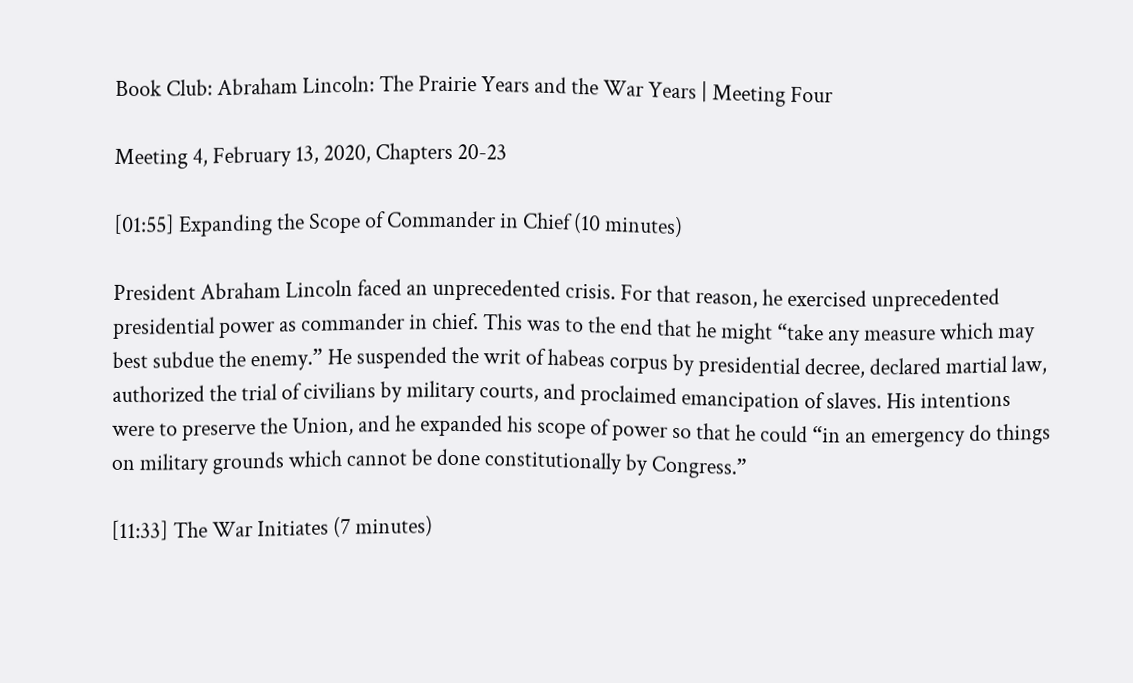Book Club: Abraham Lincoln: The Prairie Years and the War Years | Meeting Four

Meeting 4, February 13, 2020, Chapters 20-23

[01:55] Expanding the Scope of Commander in Chief (10 minutes)

President Abraham Lincoln faced an unprecedented crisis. For that reason, he exercised unprecedented presidential power as commander in chief. This was to the end that he might “take any measure which may best subdue the enemy.” He suspended the writ of habeas corpus by presidential decree, declared martial law, authorized the trial of civilians by military courts, and proclaimed emancipation of slaves. His intentions were to preserve the Union, and he expanded his scope of power so that he could “in an emergency do things on military grounds which cannot be done constitutionally by Congress.”

[11:33] The War Initiates (7 minutes)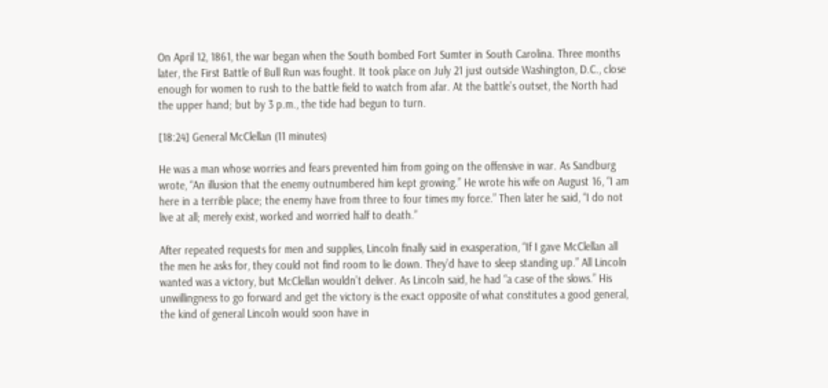On April 12, 1861, the war began when the South bombed Fort Sumter in South Carolina. Three months later, the First Battle of Bull Run was fought. It took place on July 21 just outside Washington, D.C., close enough for women to rush to the battle field to watch from afar. At the battle’s outset, the North had the upper hand; but by 3 p.m., the tide had begun to turn.

[18:24] General McClellan (11 minutes)

He was a man whose worries and fears prevented him from going on the offensive in war. As Sandburg wrote, “An illusion that the enemy outnumbered him kept growing.” He wrote his wife on August 16, “I am here in a terrible place; the enemy have from three to four times my force.” Then later he said, “I do not live at all; merely exist, worked and worried half to death.”

After repeated requests for men and supplies, Lincoln finally said in exasperation, “If I gave McClellan all the men he asks for, they could not find room to lie down. They’d have to sleep standing up.” All Lincoln wanted was a victory, but McClellan wouldn’t deliver. As Lincoln said, he had “a case of the slows.” His unwillingness to go forward and get the victory is the exact opposite of what constitutes a good general, the kind of general Lincoln would soon have in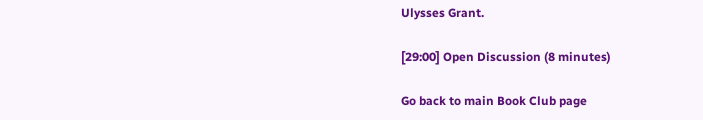Ulysses Grant.

[29:00] Open Discussion (8 minutes)

Go back to main Book Club page